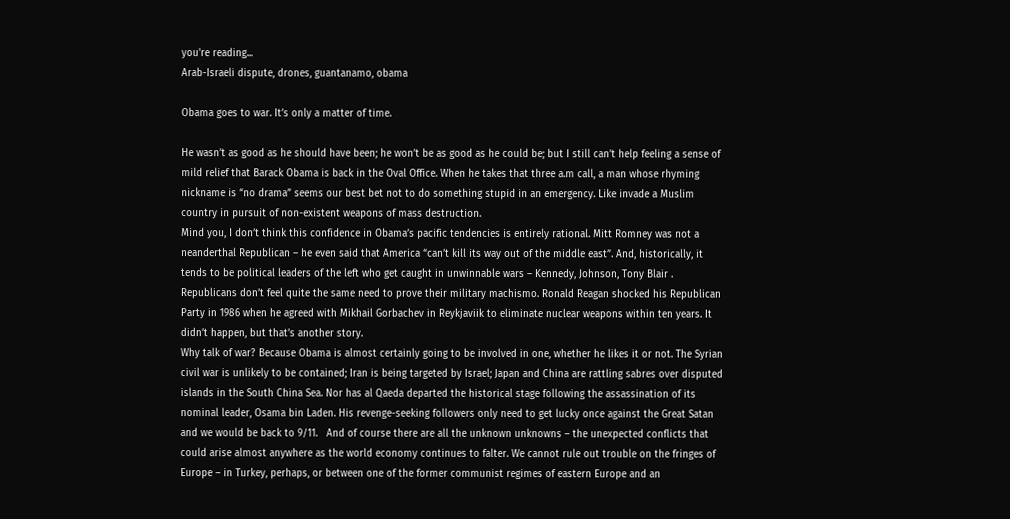you're reading...
Arab-Israeli dispute, drones, guantanamo, obama

Obama goes to war. It’s only a matter of time.

He wasn’t as good as he should have been; he won’t be as good as he could be; but I still can’t help feeling a sense of mild relief that Barack Obama is back in the Oval Office. When he takes that three a.m call, a man whose rhyming nickname is “no drama” seems our best bet not to do something stupid in an emergency. Like invade a Muslim country in pursuit of non-existent weapons of mass destruction.
Mind you, I don’t think this confidence in Obama’s pacific tendencies is entirely rational. Mitt Romney was not a neanderthal Republican – he even said that America “can’t kill its way out of the middle east”. And, historically, it tends to be political leaders of the left who get caught in unwinnable wars – Kennedy, Johnson, Tony Blair . Republicans don’t feel quite the same need to prove their military machismo. Ronald Reagan shocked his Republican Party in 1986 when he agreed with Mikhail Gorbachev in Reykjaviik to eliminate nuclear weapons within ten years. It didn’t happen, but that’s another story.
Why talk of war? Because Obama is almost certainly going to be involved in one, whether he likes it or not. The Syrian civil war is unlikely to be contained; Iran is being targeted by Israel; Japan and China are rattling sabres over disputed islands in the South China Sea. Nor has al Qaeda departed the historical stage following the assassination of its nominal leader, Osama bin Laden. His revenge-seeking followers only need to get lucky once against the Great Satan and we would be back to 9/11.   And of course there are all the unknown unknowns – the unexpected conflicts that could arise almost anywhere as the world economy continues to falter. We cannot rule out trouble on the fringes of Europe – in Turkey, perhaps, or between one of the former communist regimes of eastern Europe and an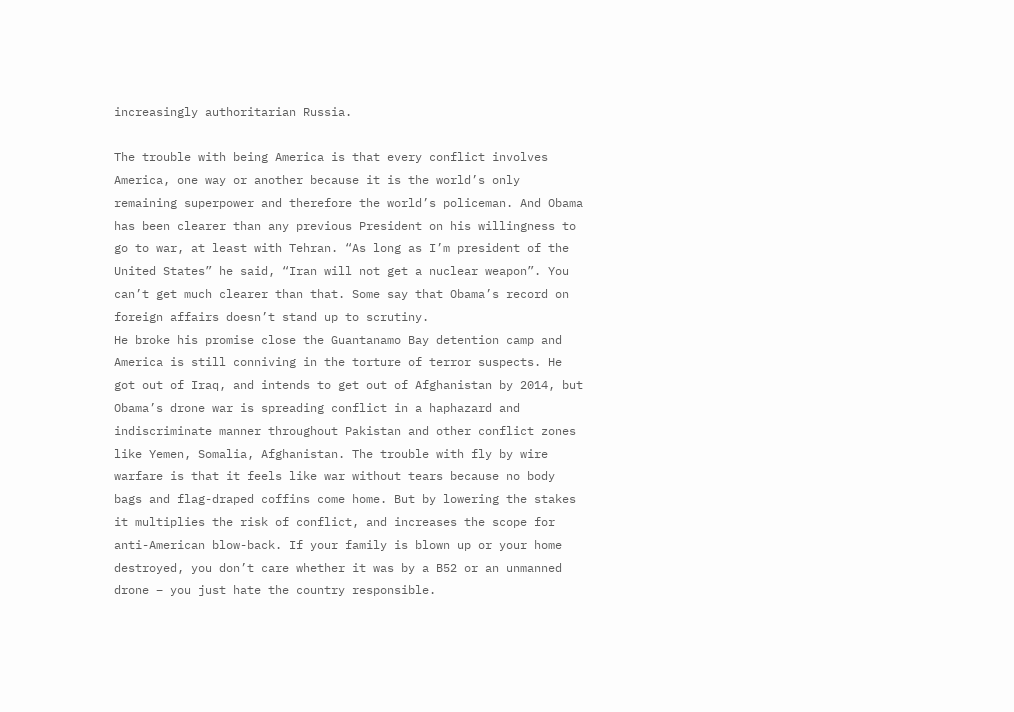increasingly authoritarian Russia.

The trouble with being America is that every conflict involves America, one way or another because it is the world’s only remaining superpower and therefore the world’s policeman. And Obama has been clearer than any previous President on his willingness to go to war, at least with Tehran. “As long as I’m president of the United States” he said, “Iran will not get a nuclear weapon”. You can’t get much clearer than that. Some say that Obama’s record on foreign affairs doesn’t stand up to scrutiny.
He broke his promise close the Guantanamo Bay detention camp and America is still conniving in the torture of terror suspects. He got out of Iraq, and intends to get out of Afghanistan by 2014, but Obama’s drone war is spreading conflict in a haphazard and indiscriminate manner throughout Pakistan and other conflict zones like Yemen, Somalia, Afghanistan. The trouble with fly by wire warfare is that it feels like war without tears because no body bags and flag-draped coffins come home. But by lowering the stakes it multiplies the risk of conflict, and increases the scope for anti-American blow-back. If your family is blown up or your home destroyed, you don’t care whether it was by a B52 or an unmanned drone – you just hate the country responsible.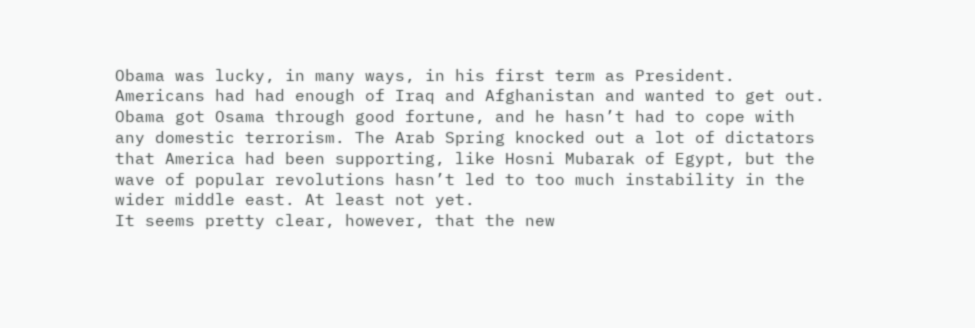Obama was lucky, in many ways, in his first term as President. Americans had had enough of Iraq and Afghanistan and wanted to get out. Obama got Osama through good fortune, and he hasn’t had to cope with any domestic terrorism. The Arab Spring knocked out a lot of dictators that America had been supporting, like Hosni Mubarak of Egypt, but the wave of popular revolutions hasn’t led to too much instability in the wider middle east. At least not yet.
It seems pretty clear, however, that the new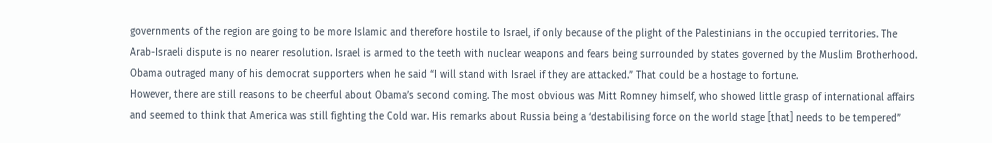governments of the region are going to be more Islamic and therefore hostile to Israel, if only because of the plight of the Palestinians in the occupied territories. The Arab-Israeli dispute is no nearer resolution. Israel is armed to the teeth with nuclear weapons and fears being surrounded by states governed by the Muslim Brotherhood. Obama outraged many of his democrat supporters when he said “I will stand with Israel if they are attacked.” That could be a hostage to fortune.
However, there are still reasons to be cheerful about Obama’s second coming. The most obvious was Mitt Romney himself, who showed little grasp of international affairs and seemed to think that America was still fighting the Cold war. His remarks about Russia being a ‘destabilising force on the world stage [that] needs to be tempered”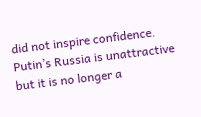did not inspire confidence. Putin’s Russia is unattractive but it is no longer a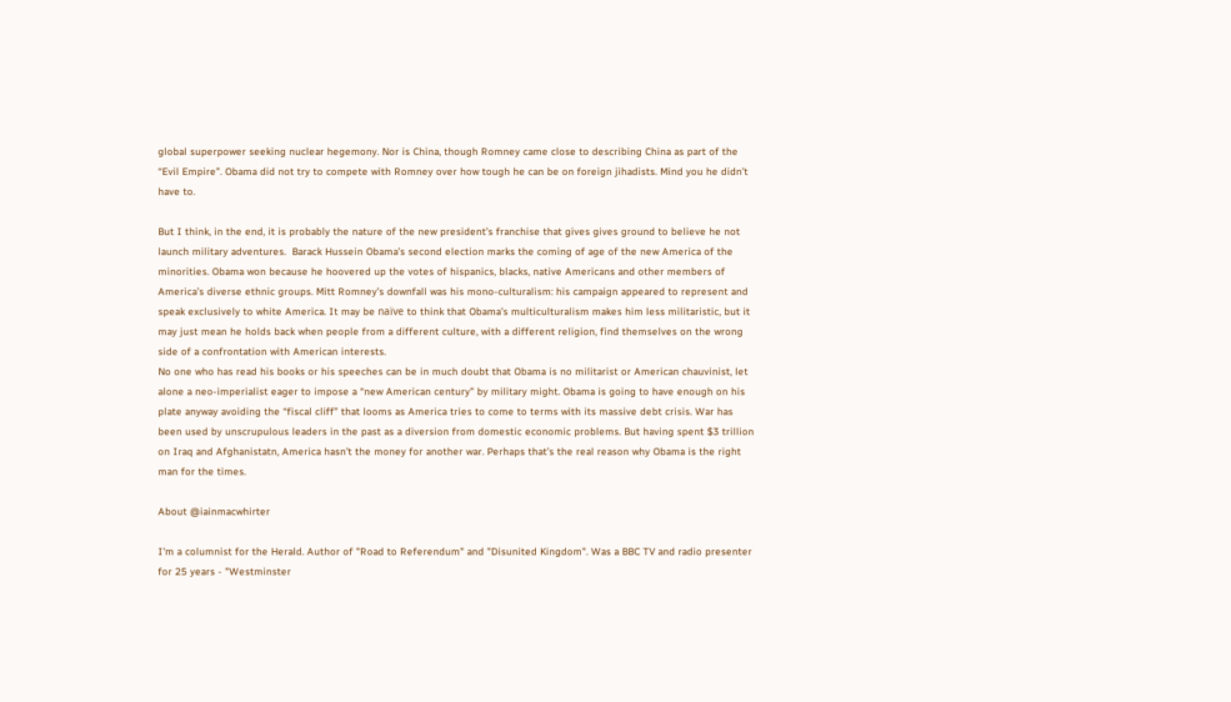global superpower seeking nuclear hegemony. Nor is China, though Romney came close to describing China as part of the “Evil Empire”. Obama did not try to compete with Romney over how tough he can be on foreign jihadists. Mind you he didn’t have to.

But I think, in the end, it is probably the nature of the new president’s franchise that gives gives ground to believe he not launch military adventures.  Barack Hussein Obama’s second election marks the coming of age of the new America of the minorities. Obama won because he hoovered up the votes of hispanics, blacks, native Americans and other members of America’s diverse ethnic groups. Mitt Romney’s downfall was his mono-culturalism: his campaign appeared to represent and speak exclusively to white America. It may be naïve to think that Obama’s multiculturalism makes him less militaristic, but it may just mean he holds back when people from a different culture, with a different religion, find themselves on the wrong side of a confrontation with American interests.
No one who has read his books or his speeches can be in much doubt that Obama is no militarist or American chauvinist, let alone a neo-imperialist eager to impose a “new American century” by military might. Obama is going to have enough on his plate anyway avoiding the “fiscal cliff” that looms as America tries to come to terms with its massive debt crisis. War has been used by unscrupulous leaders in the past as a diversion from domestic economic problems. But having spent $3 trillion on Iraq and Afghanistatn, America hasn’t the money for another war. Perhaps that’s the real reason why Obama is the right man for the times.

About @iainmacwhirter

I'm a columnist for the Herald. Author of "Road to Referendum" and "Disunited Kingdom". Was a BBC TV and radio presenter for 25 years - "Westminster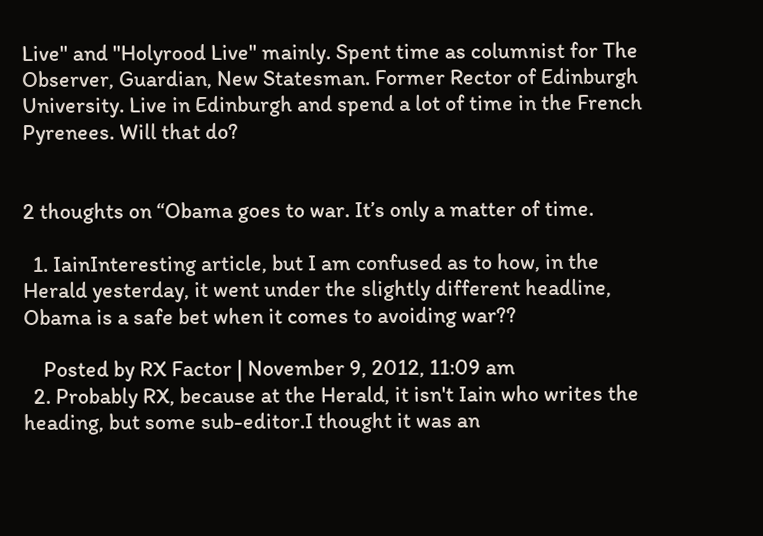Live" and "Holyrood Live" mainly. Spent time as columnist for The Observer, Guardian, New Statesman. Former Rector of Edinburgh University. Live in Edinburgh and spend a lot of time in the French Pyrenees. Will that do?


2 thoughts on “Obama goes to war. It’s only a matter of time.

  1. IainInteresting article, but I am confused as to how, in the Herald yesterday, it went under the slightly different headline, Obama is a safe bet when it comes to avoiding war??

    Posted by RX Factor | November 9, 2012, 11:09 am
  2. Probably RX, because at the Herald, it isn't Iain who writes the heading, but some sub-editor.I thought it was an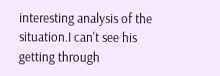interesting analysis of the situation.I can't see his getting through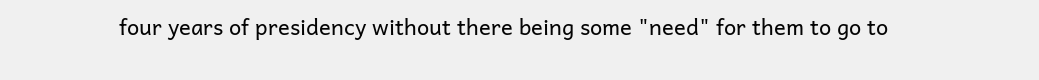four years of presidency without there being some "need" for them to go to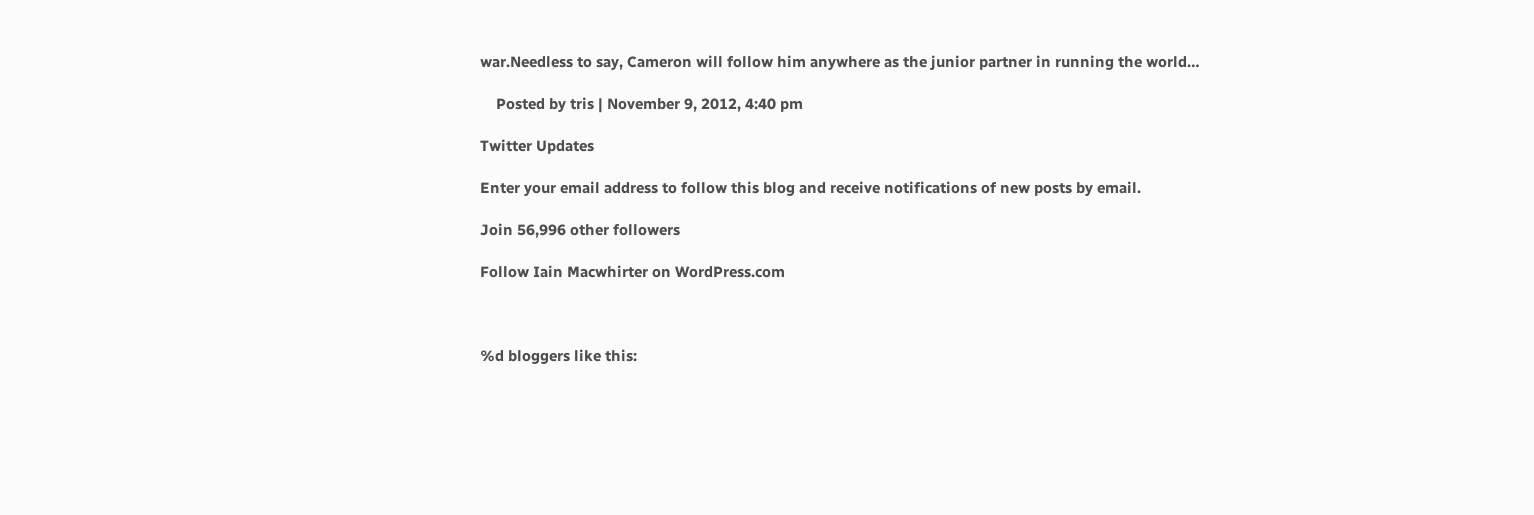war.Needless to say, Cameron will follow him anywhere as the junior partner in running the world…

    Posted by tris | November 9, 2012, 4:40 pm

Twitter Updates

Enter your email address to follow this blog and receive notifications of new posts by email.

Join 56,996 other followers

Follow Iain Macwhirter on WordPress.com



%d bloggers like this: